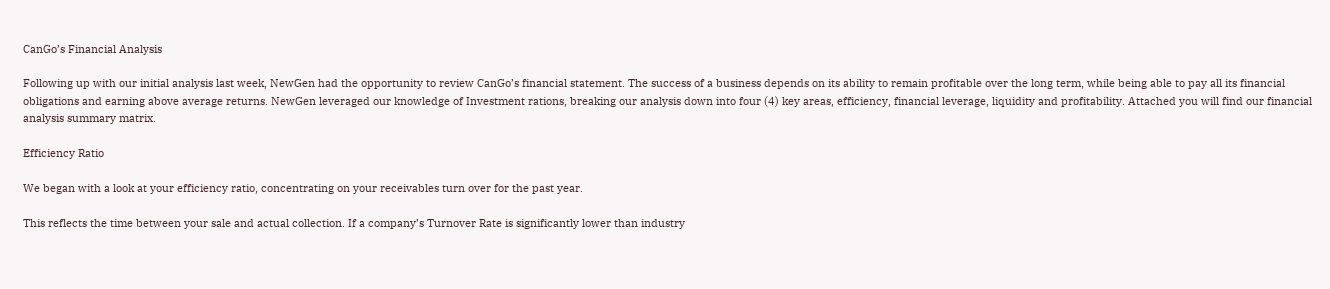CanGo’s Financial Analysis

Following up with our initial analysis last week, NewGen had the opportunity to review CanGo’s financial statement. The success of a business depends on its ability to remain profitable over the long term, while being able to pay all its financial obligations and earning above average returns. NewGen leveraged our knowledge of Investment rations, breaking our analysis down into four (4) key areas, efficiency, financial leverage, liquidity and profitability. Attached you will find our financial analysis summary matrix.

Efficiency Ratio

We began with a look at your efficiency ratio, concentrating on your receivables turn over for the past year.

This reflects the time between your sale and actual collection. If a company’s Turnover Rate is significantly lower than industry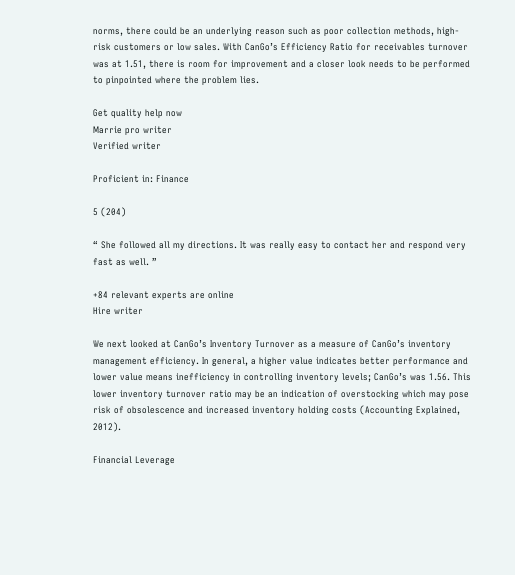norms, there could be an underlying reason such as poor collection methods, high-risk customers or low sales. With CanGo’s Efficiency Ratio for receivables turnover was at 1.51, there is room for improvement and a closer look needs to be performed to pinpointed where the problem lies.

Get quality help now
Marrie pro writer
Verified writer

Proficient in: Finance

5 (204)

“ She followed all my directions. It was really easy to contact her and respond very fast as well. ”

+84 relevant experts are online
Hire writer

We next looked at CanGo’s Inventory Turnover as a measure of CanGo’s inventory management efficiency. In general, a higher value indicates better performance and lower value means inefficiency in controlling inventory levels; CanGo’s was 1.56. This lower inventory turnover ratio may be an indication of overstocking which may pose risk of obsolescence and increased inventory holding costs (Accounting Explained, 2012).

Financial Leverage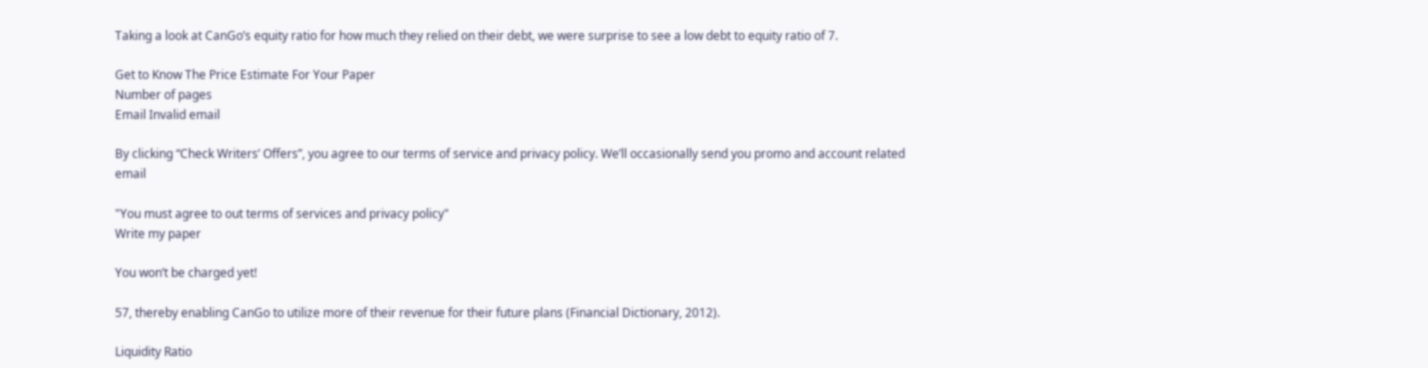Taking a look at CanGo’s equity ratio for how much they relied on their debt, we were surprise to see a low debt to equity ratio of 7.

Get to Know The Price Estimate For Your Paper
Number of pages
Email Invalid email

By clicking “Check Writers’ Offers”, you agree to our terms of service and privacy policy. We’ll occasionally send you promo and account related email

"You must agree to out terms of services and privacy policy"
Write my paper

You won’t be charged yet!

57, thereby enabling CanGo to utilize more of their revenue for their future plans (Financial Dictionary, 2012).

Liquidity Ratio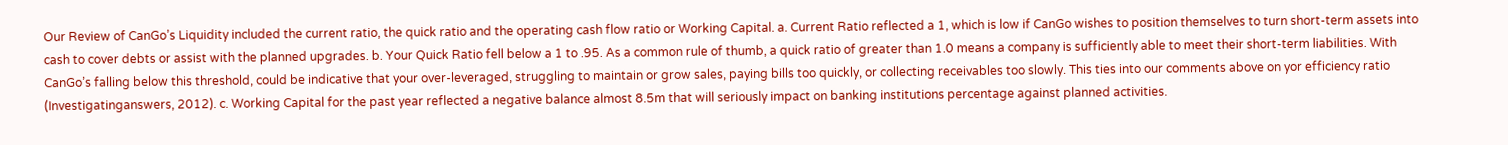Our Review of CanGo’s Liquidity included the current ratio, the quick ratio and the operating cash flow ratio or Working Capital. a. Current Ratio reflected a 1, which is low if CanGo wishes to position themselves to turn short-term assets into cash to cover debts or assist with the planned upgrades. b. Your Quick Ratio fell below a 1 to .95. As a common rule of thumb, a quick ratio of greater than 1.0 means a company is sufficiently able to meet their short-term liabilities. With CanGo’s falling below this threshold, could be indicative that your over-leveraged, struggling to maintain or grow sales, paying bills too quickly, or collecting receivables too slowly. This ties into our comments above on yor efficiency ratio (Investigatinganswers, 2012). c. Working Capital for the past year reflected a negative balance almost 8.5m that will seriously impact on banking institutions percentage against planned activities.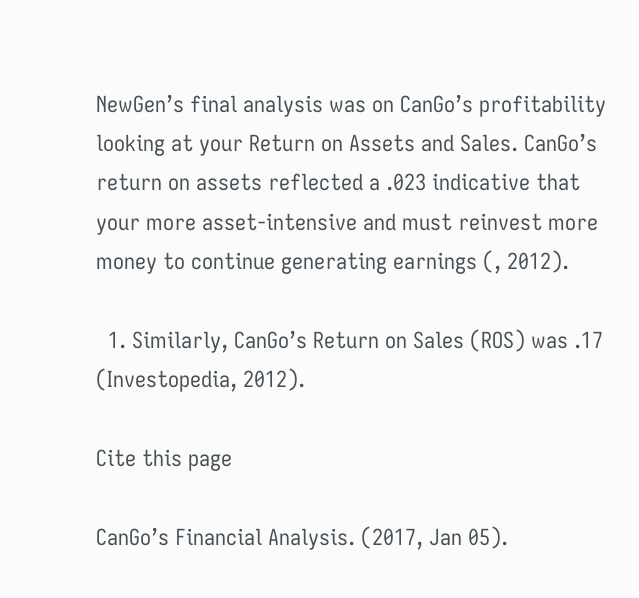NewGen’s final analysis was on CanGo’s profitability looking at your Return on Assets and Sales. CanGo’s return on assets reflected a .023 indicative that your more asset-intensive and must reinvest more money to continue generating earnings (, 2012).

  1. Similarly, CanGo’s Return on Sales (ROS) was .17 (Investopedia, 2012).

Cite this page

CanGo’s Financial Analysis. (2017, Jan 05).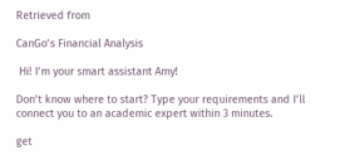Retrieved from

CanGo’s Financial Analysis

 Hi! I’m your smart assistant Amy!

Don’t know where to start? Type your requirements and I’ll connect you to an academic expert within 3 minutes.

get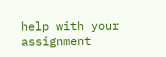help with your assignment